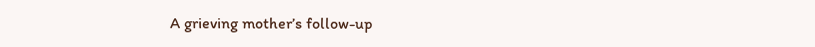A grieving mother’s follow-up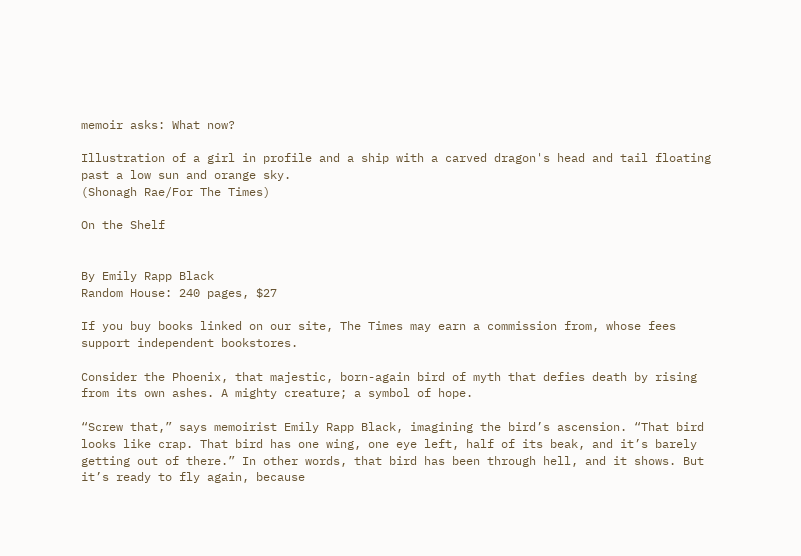memoir asks: What now?

Illustration of a girl in profile and a ship with a carved dragon's head and tail floating past a low sun and orange sky.
(Shonagh Rae/For The Times)

On the Shelf


By Emily Rapp Black
Random House: 240 pages, $27

If you buy books linked on our site, The Times may earn a commission from, whose fees support independent bookstores.

Consider the Phoenix, that majestic, born-again bird of myth that defies death by rising from its own ashes. A mighty creature; a symbol of hope.

“Screw that,” says memoirist Emily Rapp Black, imagining the bird’s ascension. “That bird looks like crap. That bird has one wing, one eye left, half of its beak, and it’s barely getting out of there.” In other words, that bird has been through hell, and it shows. But it’s ready to fly again, because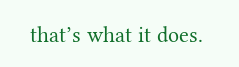that’s what it does.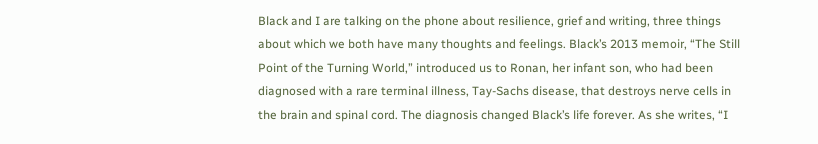Black and I are talking on the phone about resilience, grief and writing, three things about which we both have many thoughts and feelings. Black’s 2013 memoir, “The Still Point of the Turning World,” introduced us to Ronan, her infant son, who had been diagnosed with a rare terminal illness, Tay-Sachs disease, that destroys nerve cells in the brain and spinal cord. The diagnosis changed Black’s life forever. As she writes, “I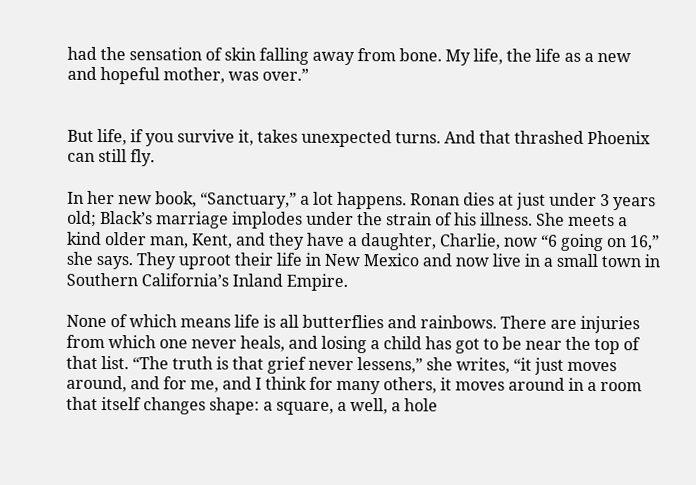had the sensation of skin falling away from bone. My life, the life as a new and hopeful mother, was over.”


But life, if you survive it, takes unexpected turns. And that thrashed Phoenix can still fly.

In her new book, “Sanctuary,” a lot happens. Ronan dies at just under 3 years old; Black’s marriage implodes under the strain of his illness. She meets a kind older man, Kent, and they have a daughter, Charlie, now “6 going on 16,” she says. They uproot their life in New Mexico and now live in a small town in Southern California’s Inland Empire.

None of which means life is all butterflies and rainbows. There are injuries from which one never heals, and losing a child has got to be near the top of that list. “The truth is that grief never lessens,” she writes, “it just moves around, and for me, and I think for many others, it moves around in a room that itself changes shape: a square, a well, a hole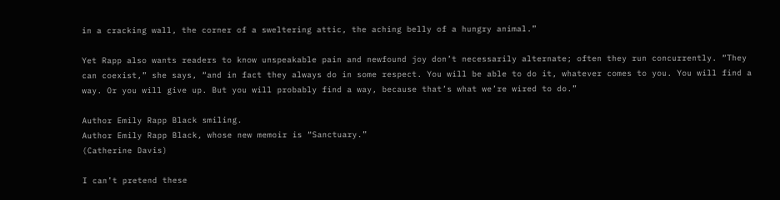in a cracking wall, the corner of a sweltering attic, the aching belly of a hungry animal.”

Yet Rapp also wants readers to know unspeakable pain and newfound joy don’t necessarily alternate; often they run concurrently. “They can coexist,” she says, “and in fact they always do in some respect. You will be able to do it, whatever comes to you. You will find a way. Or you will give up. But you will probably find a way, because that’s what we’re wired to do.”

Author Emily Rapp Black smiling.
Author Emily Rapp Black, whose new memoir is “Sanctuary.”
(Catherine Davis)

I can’t pretend these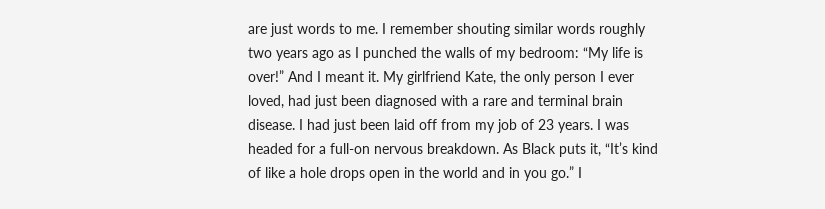are just words to me. I remember shouting similar words roughly two years ago as I punched the walls of my bedroom: “My life is over!” And I meant it. My girlfriend Kate, the only person I ever loved, had just been diagnosed with a rare and terminal brain disease. I had just been laid off from my job of 23 years. I was headed for a full-on nervous breakdown. As Black puts it, “It’s kind of like a hole drops open in the world and in you go.” I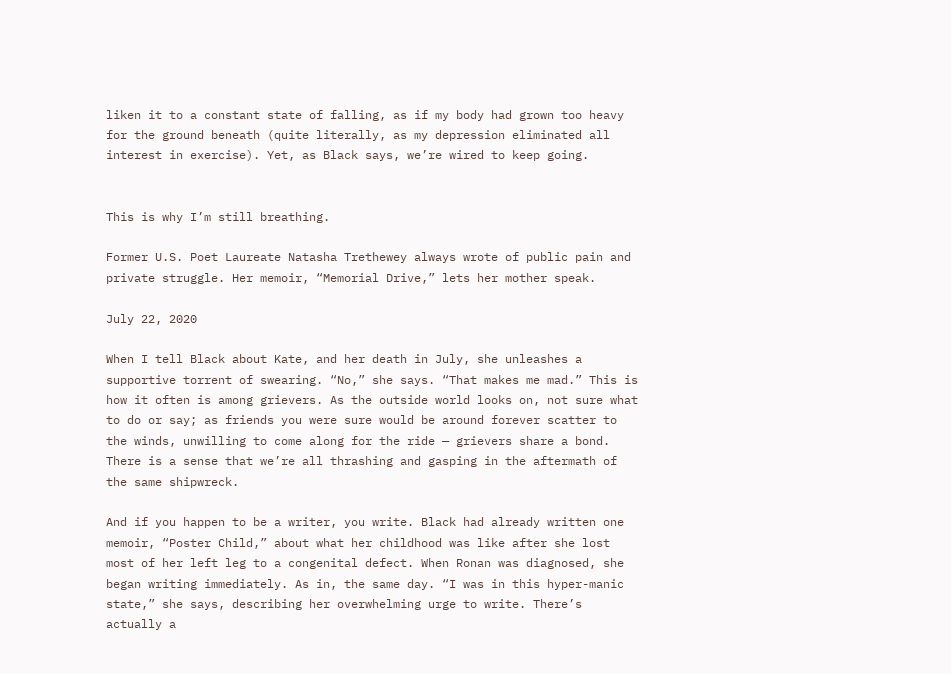liken it to a constant state of falling, as if my body had grown too heavy for the ground beneath (quite literally, as my depression eliminated all interest in exercise). Yet, as Black says, we’re wired to keep going.


This is why I’m still breathing.

Former U.S. Poet Laureate Natasha Trethewey always wrote of public pain and private struggle. Her memoir, “Memorial Drive,” lets her mother speak.

July 22, 2020

When I tell Black about Kate, and her death in July, she unleashes a supportive torrent of swearing. “No,” she says. “That makes me mad.” This is how it often is among grievers. As the outside world looks on, not sure what to do or say; as friends you were sure would be around forever scatter to the winds, unwilling to come along for the ride — grievers share a bond. There is a sense that we’re all thrashing and gasping in the aftermath of the same shipwreck.

And if you happen to be a writer, you write. Black had already written one memoir, “Poster Child,” about what her childhood was like after she lost most of her left leg to a congenital defect. When Ronan was diagnosed, she began writing immediately. As in, the same day. “I was in this hyper-manic state,” she says, describing her overwhelming urge to write. There’s actually a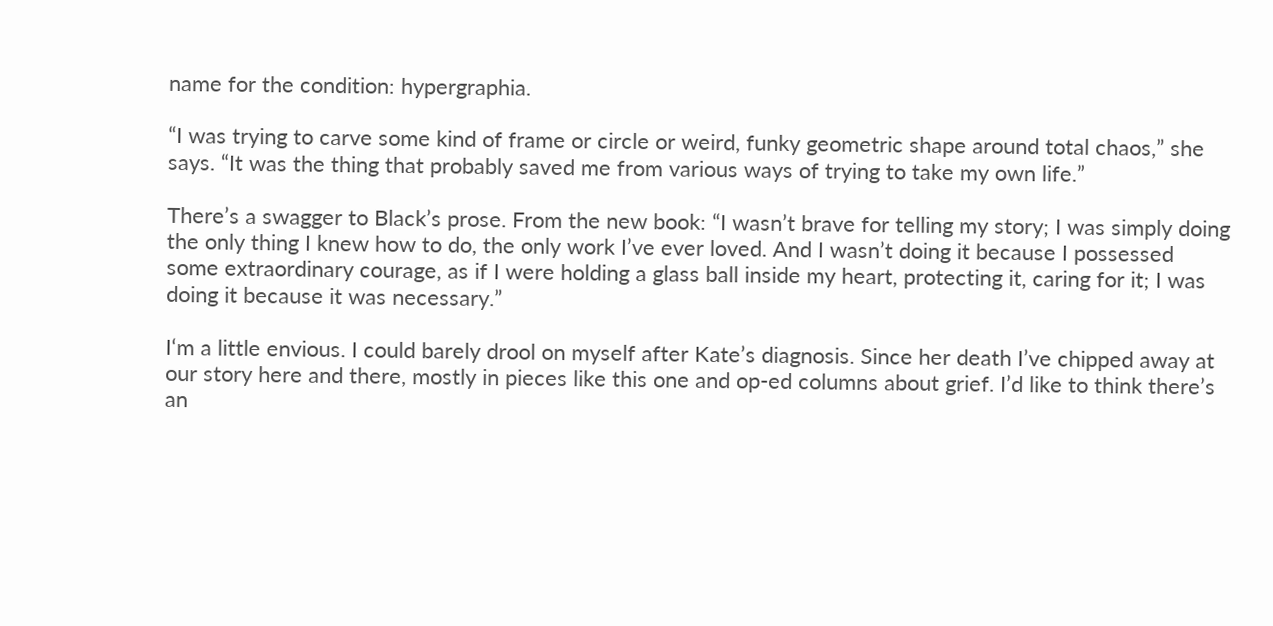name for the condition: hypergraphia.

“I was trying to carve some kind of frame or circle or weird, funky geometric shape around total chaos,” she says. “It was the thing that probably saved me from various ways of trying to take my own life.”

There’s a swagger to Black’s prose. From the new book: “I wasn’t brave for telling my story; I was simply doing the only thing I knew how to do, the only work I’ve ever loved. And I wasn’t doing it because I possessed some extraordinary courage, as if I were holding a glass ball inside my heart, protecting it, caring for it; I was doing it because it was necessary.”

I‘m a little envious. I could barely drool on myself after Kate’s diagnosis. Since her death I’ve chipped away at our story here and there, mostly in pieces like this one and op-ed columns about grief. I’d like to think there’s an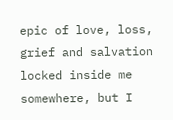epic of love, loss, grief and salvation locked inside me somewhere, but I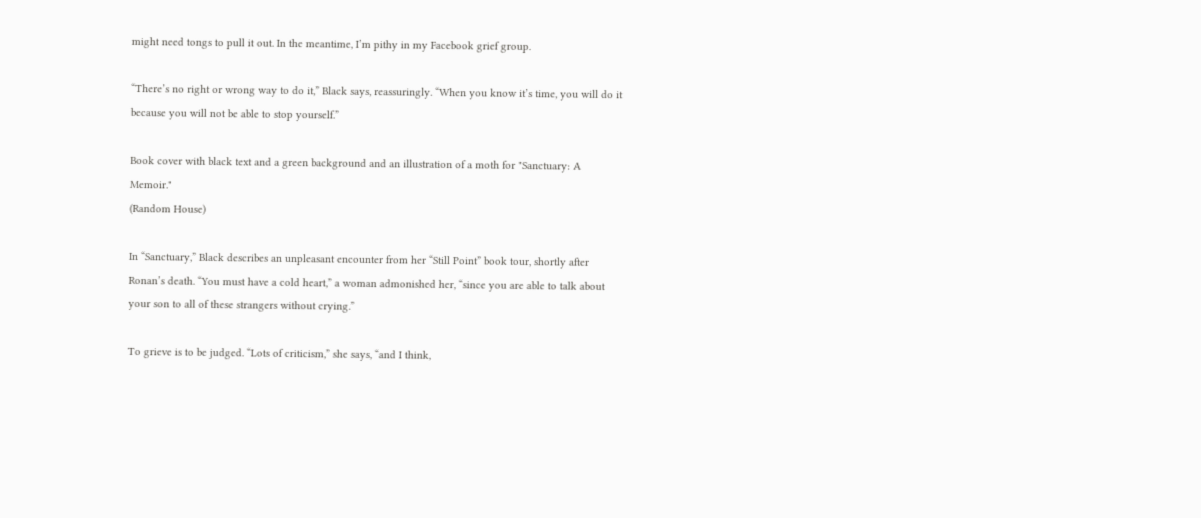might need tongs to pull it out. In the meantime, I’m pithy in my Facebook grief group.

“There’s no right or wrong way to do it,” Black says, reassuringly. “When you know it’s time, you will do it because you will not be able to stop yourself.”

Book cover with black text and a green background and an illustration of a moth for "Sanctuary: A Memoir."
(Random House)

In “Sanctuary,” Black describes an unpleasant encounter from her “Still Point” book tour, shortly after Ronan’s death. “You must have a cold heart,” a woman admonished her, “since you are able to talk about your son to all of these strangers without crying.”

To grieve is to be judged. “Lots of criticism,” she says, “and I think,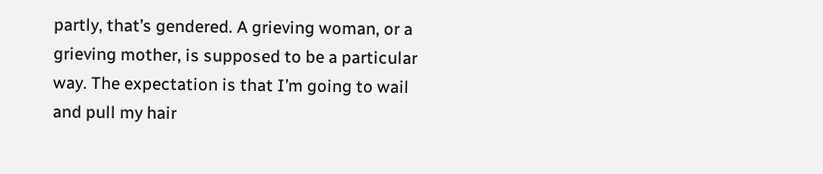partly, that’s gendered. A grieving woman, or a grieving mother, is supposed to be a particular way. The expectation is that I’m going to wail and pull my hair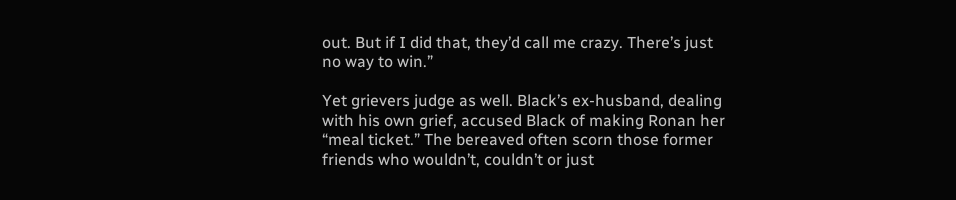out. But if I did that, they’d call me crazy. There’s just no way to win.”

Yet grievers judge as well. Black’s ex-husband, dealing with his own grief, accused Black of making Ronan her “meal ticket.” The bereaved often scorn those former friends who wouldn’t, couldn’t or just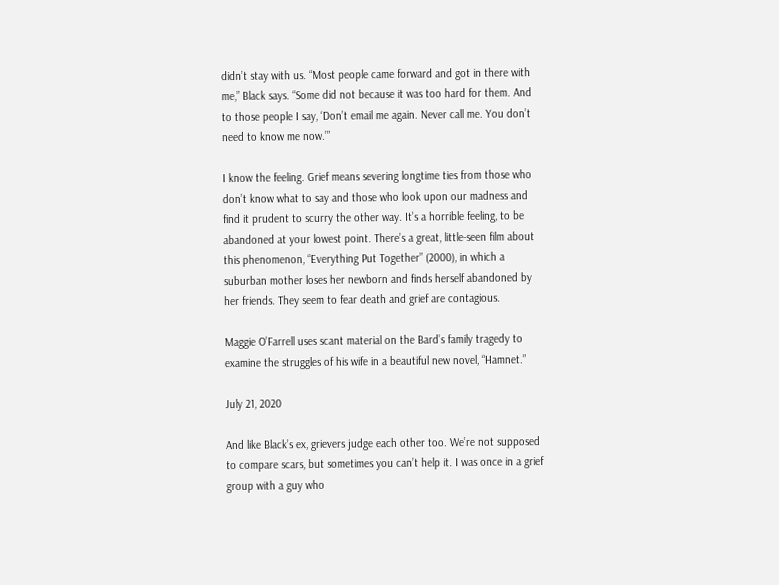didn’t stay with us. “Most people came forward and got in there with me,” Black says. “Some did not because it was too hard for them. And to those people I say, ‘Don’t email me again. Never call me. You don’t need to know me now.’”

I know the feeling. Grief means severing longtime ties from those who don’t know what to say and those who look upon our madness and find it prudent to scurry the other way. It’s a horrible feeling, to be abandoned at your lowest point. There’s a great, little-seen film about this phenomenon, “Everything Put Together” (2000), in which a suburban mother loses her newborn and finds herself abandoned by her friends. They seem to fear death and grief are contagious.

Maggie O’Farrell uses scant material on the Bard’s family tragedy to examine the struggles of his wife in a beautiful new novel, “Hamnet.”

July 21, 2020

And like Black’s ex, grievers judge each other too. We’re not supposed to compare scars, but sometimes you can’t help it. I was once in a grief group with a guy who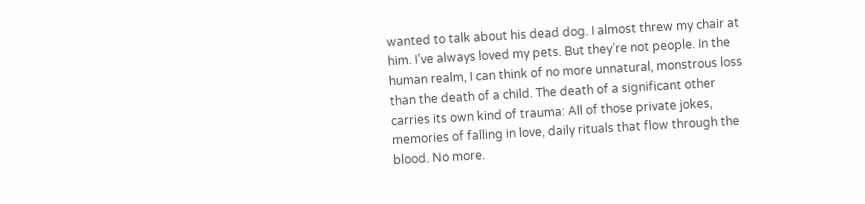wanted to talk about his dead dog. I almost threw my chair at him. I’ve always loved my pets. But they’re not people. In the human realm, I can think of no more unnatural, monstrous loss than the death of a child. The death of a significant other carries its own kind of trauma: All of those private jokes, memories of falling in love, daily rituals that flow through the blood. No more.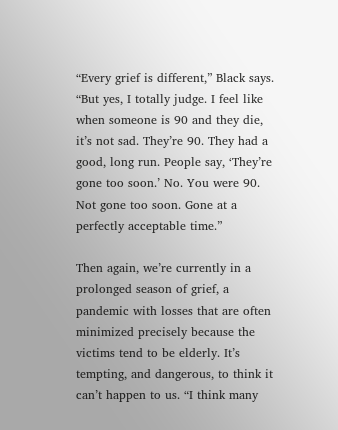“Every grief is different,” Black says. “But yes, I totally judge. I feel like when someone is 90 and they die, it’s not sad. They’re 90. They had a good, long run. People say, ‘They’re gone too soon.’ No. You were 90. Not gone too soon. Gone at a perfectly acceptable time.”

Then again, we’re currently in a prolonged season of grief, a pandemic with losses that are often minimized precisely because the victims tend to be elderly. It’s tempting, and dangerous, to think it can’t happen to us. “I think many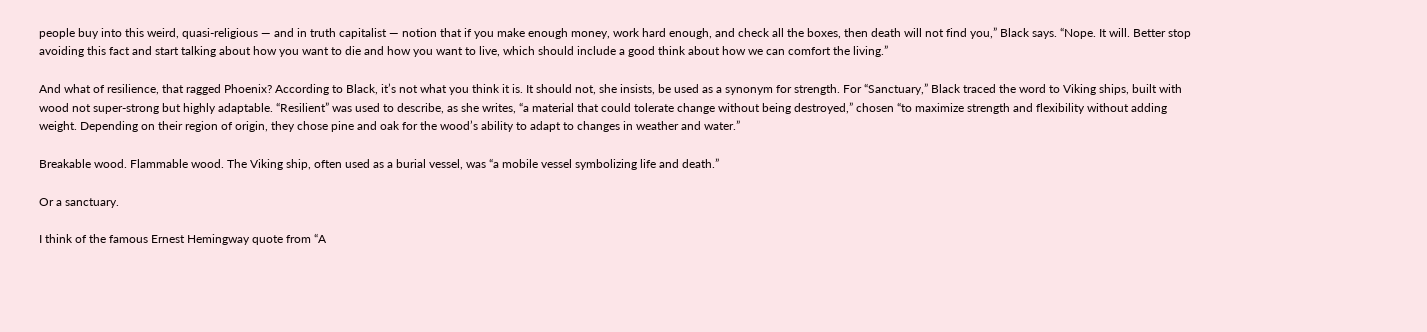people buy into this weird, quasi-religious — and in truth capitalist — notion that if you make enough money, work hard enough, and check all the boxes, then death will not find you,” Black says. “Nope. It will. Better stop avoiding this fact and start talking about how you want to die and how you want to live, which should include a good think about how we can comfort the living.”

And what of resilience, that ragged Phoenix? According to Black, it’s not what you think it is. It should not, she insists, be used as a synonym for strength. For “Sanctuary,” Black traced the word to Viking ships, built with wood not super-strong but highly adaptable. “Resilient” was used to describe, as she writes, “a material that could tolerate change without being destroyed,” chosen “to maximize strength and flexibility without adding weight. Depending on their region of origin, they chose pine and oak for the wood’s ability to adapt to changes in weather and water.”

Breakable wood. Flammable wood. The Viking ship, often used as a burial vessel, was “a mobile vessel symbolizing life and death.”

Or a sanctuary.

I think of the famous Ernest Hemingway quote from “A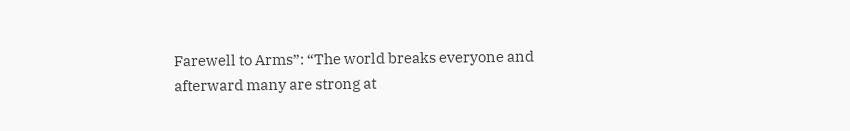Farewell to Arms”: “The world breaks everyone and afterward many are strong at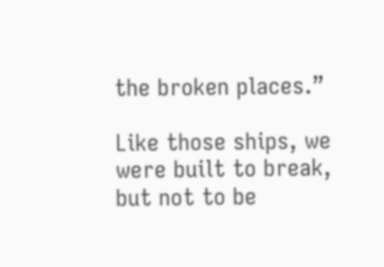the broken places.”

Like those ships, we were built to break, but not to be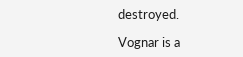destroyed.

Vognar is a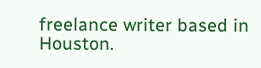freelance writer based in Houston.